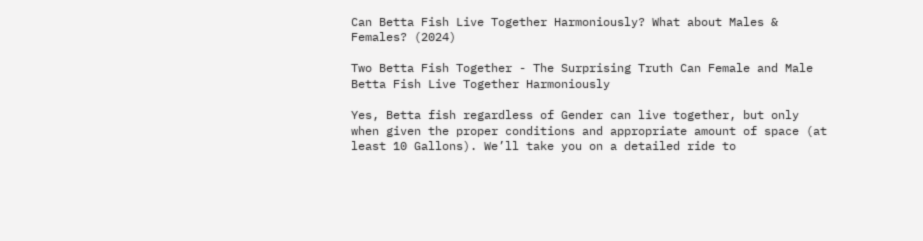Can Betta Fish Live Together Harmoniously? What about Males & Females? (2024)

Two Betta Fish Together - The Surprising Truth Can Female and Male Betta Fish Live Together Harmoniously

Yes, Betta fish regardless of Gender can live together, but only when given the proper conditions and appropriate amount of space (at least 10 Gallons). We’ll take you on a detailed ride to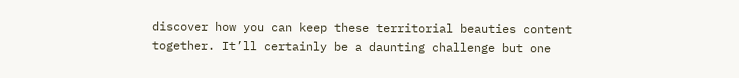discover how you can keep these territorial beauties content together. It’ll certainly be a daunting challenge but one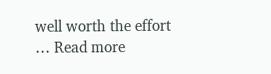well worth the effort … Read more